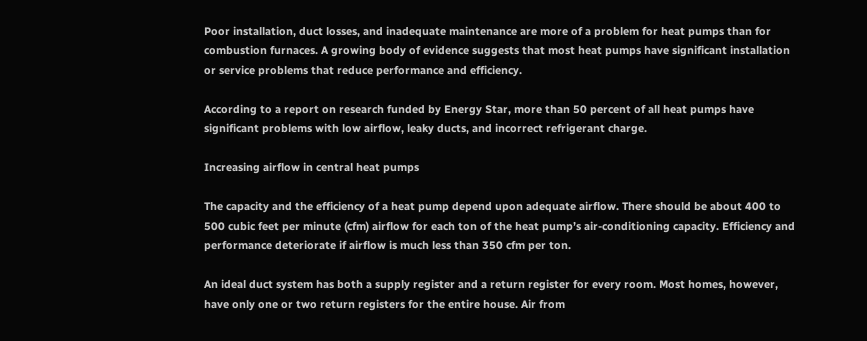Poor installation, duct losses, and inadequate maintenance are more of a problem for heat pumps than for combustion furnaces. A growing body of evidence suggests that most heat pumps have significant installation or service problems that reduce performance and efficiency.

According to a report on research funded by Energy Star, more than 50 percent of all heat pumps have significant problems with low airflow, leaky ducts, and incorrect refrigerant charge.

Increasing airflow in central heat pumps

The capacity and the efficiency of a heat pump depend upon adequate airflow. There should be about 400 to 500 cubic feet per minute (cfm) airflow for each ton of the heat pump’s air-conditioning capacity. Efficiency and performance deteriorate if airflow is much less than 350 cfm per ton.

An ideal duct system has both a supply register and a return register for every room. Most homes, however, have only one or two return registers for the entire house. Air from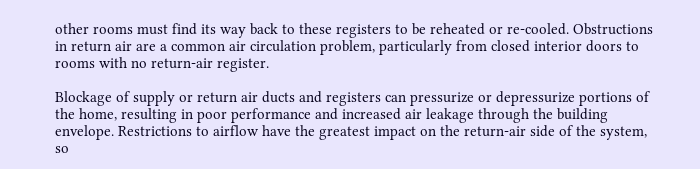other rooms must find its way back to these registers to be reheated or re-cooled. Obstructions in return air are a common air circulation problem, particularly from closed interior doors to rooms with no return-air register.

Blockage of supply or return air ducts and registers can pressurize or depressurize portions of the home, resulting in poor performance and increased air leakage through the building envelope. Restrictions to airflow have the greatest impact on the return-air side of the system, so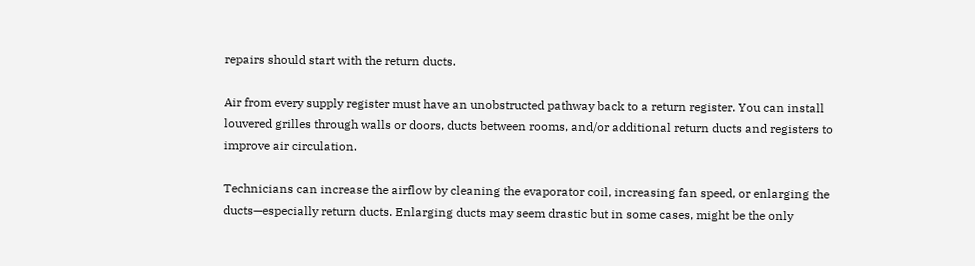repairs should start with the return ducts.

Air from every supply register must have an unobstructed pathway back to a return register. You can install louvered grilles through walls or doors, ducts between rooms, and/or additional return ducts and registers to improve air circulation.

Technicians can increase the airflow by cleaning the evaporator coil, increasing fan speed, or enlarging the ducts—especially return ducts. Enlarging ducts may seem drastic but in some cases, might be the only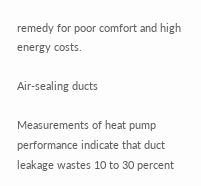remedy for poor comfort and high energy costs.

Air-sealing ducts

Measurements of heat pump performance indicate that duct leakage wastes 10 to 30 percent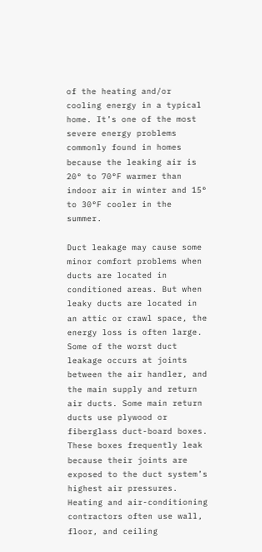of the heating and/or cooling energy in a typical home. It’s one of the most severe energy problems commonly found in homes because the leaking air is 20° to 70°F warmer than indoor air in winter and 15° to 30°F cooler in the summer.

Duct leakage may cause some minor comfort problems when ducts are located in conditioned areas. But when leaky ducts are located in an attic or crawl space, the energy loss is often large. Some of the worst duct leakage occurs at joints between the air handler, and the main supply and return air ducts. Some main return ducts use plywood or fiberglass duct-board boxes. These boxes frequently leak because their joints are exposed to the duct system’s highest air pressures. Heating and air-conditioning contractors often use wall, floor, and ceiling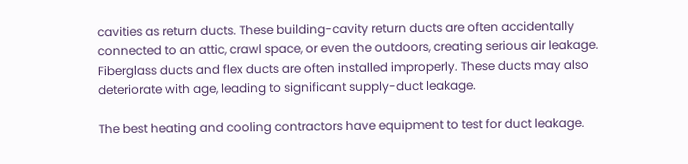cavities as return ducts. These building-cavity return ducts are often accidentally connected to an attic, crawl space, or even the outdoors, creating serious air leakage. Fiberglass ducts and flex ducts are often installed improperly. These ducts may also deteriorate with age, leading to significant supply-duct leakage.

The best heating and cooling contractors have equipment to test for duct leakage.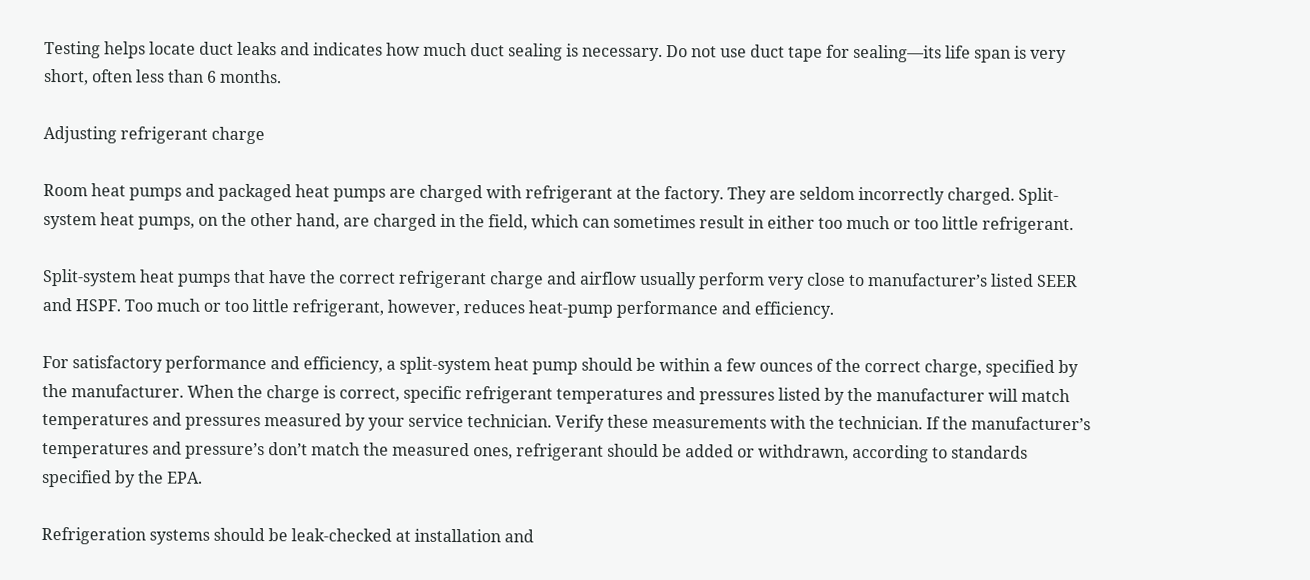Testing helps locate duct leaks and indicates how much duct sealing is necessary. Do not use duct tape for sealing—its life span is very short, often less than 6 months.

Adjusting refrigerant charge

Room heat pumps and packaged heat pumps are charged with refrigerant at the factory. They are seldom incorrectly charged. Split-system heat pumps, on the other hand, are charged in the field, which can sometimes result in either too much or too little refrigerant.

Split-system heat pumps that have the correct refrigerant charge and airflow usually perform very close to manufacturer’s listed SEER and HSPF. Too much or too little refrigerant, however, reduces heat-pump performance and efficiency.

For satisfactory performance and efficiency, a split-system heat pump should be within a few ounces of the correct charge, specified by the manufacturer. When the charge is correct, specific refrigerant temperatures and pressures listed by the manufacturer will match temperatures and pressures measured by your service technician. Verify these measurements with the technician. If the manufacturer’s temperatures and pressure’s don’t match the measured ones, refrigerant should be added or withdrawn, according to standards specified by the EPA.

Refrigeration systems should be leak-checked at installation and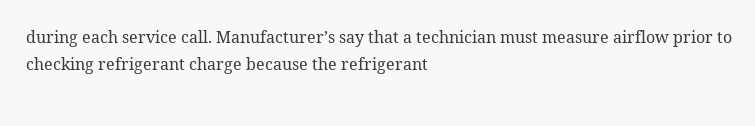during each service call. Manufacturer’s say that a technician must measure airflow prior to checking refrigerant charge because the refrigerant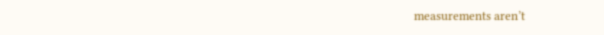measurements aren’t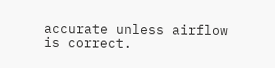accurate unless airflow is correct.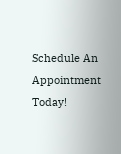Schedule An Appointment Today!